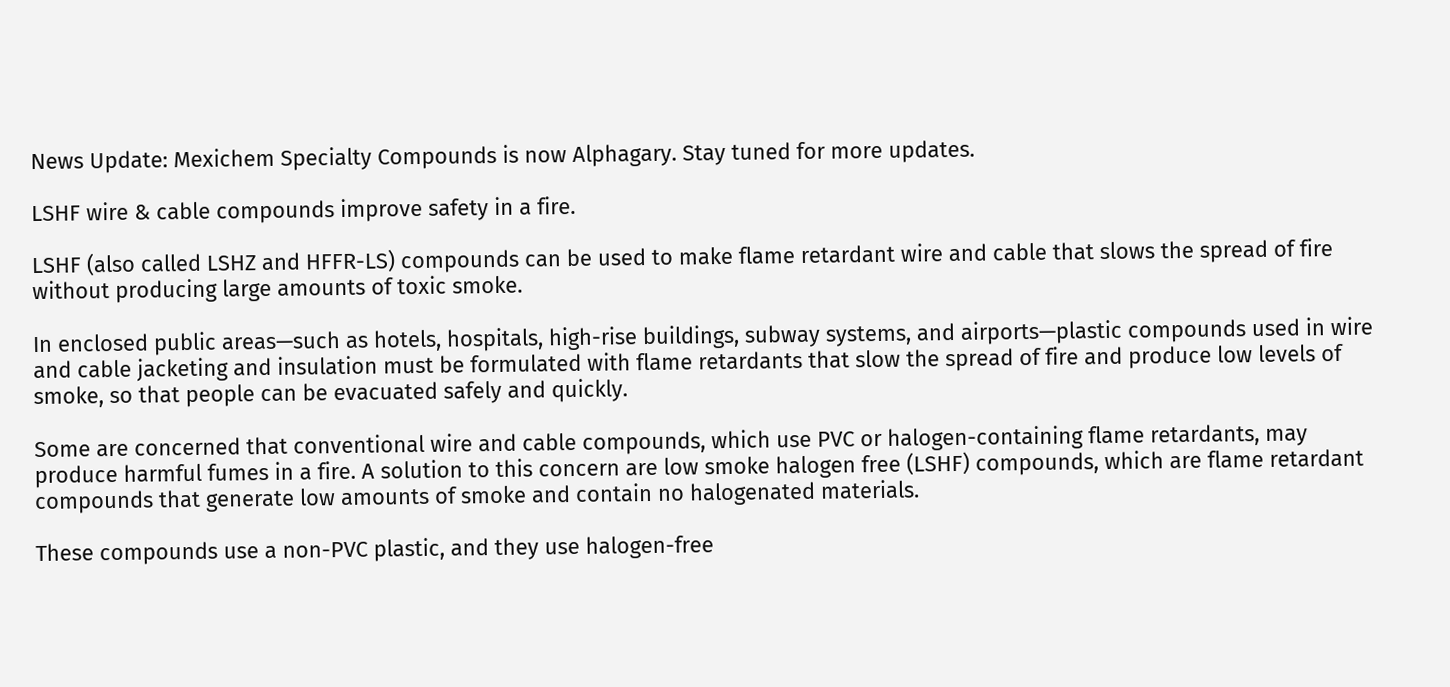News Update: Mexichem Specialty Compounds is now Alphagary. Stay tuned for more updates.

LSHF wire & cable compounds improve safety in a fire.

LSHF (also called LSHZ and HFFR-LS) compounds can be used to make flame retardant wire and cable that slows the spread of fire without producing large amounts of toxic smoke.

In enclosed public areas—such as hotels, hospitals, high-rise buildings, subway systems, and airports—plastic compounds used in wire and cable jacketing and insulation must be formulated with flame retardants that slow the spread of fire and produce low levels of smoke, so that people can be evacuated safely and quickly.

Some are concerned that conventional wire and cable compounds, which use PVC or halogen-containing flame retardants, may produce harmful fumes in a fire. A solution to this concern are low smoke halogen free (LSHF) compounds, which are flame retardant compounds that generate low amounts of smoke and contain no halogenated materials.

These compounds use a non-PVC plastic, and they use halogen-free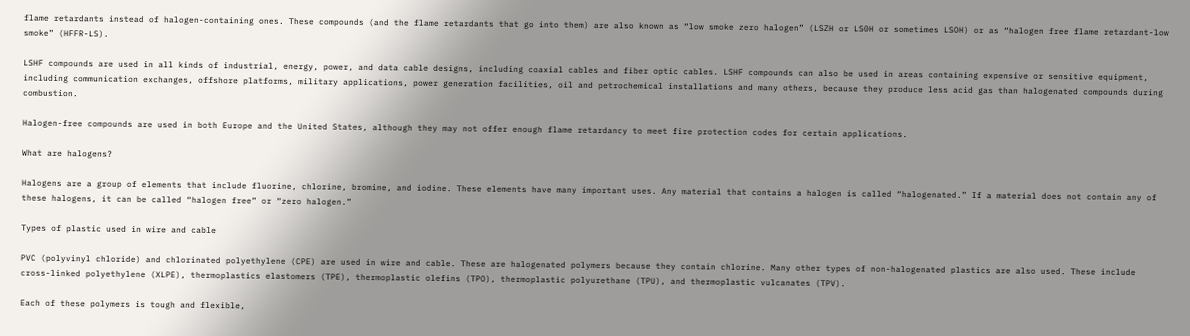flame retardants instead of halogen-containing ones. These compounds (and the flame retardants that go into them) are also known as “low smoke zero halogen” (LSZH or LS0H or sometimes LSOH) or as “halogen free flame retardant-low smoke” (HFFR-LS).

LSHF compounds are used in all kinds of industrial, energy, power, and data cable designs, including coaxial cables and fiber optic cables. LSHF compounds can also be used in areas containing expensive or sensitive equipment, including communication exchanges, offshore platforms, military applications, power generation facilities, oil and petrochemical installations and many others, because they produce less acid gas than halogenated compounds during combustion.

Halogen-free compounds are used in both Europe and the United States, although they may not offer enough flame retardancy to meet fire protection codes for certain applications.

What are halogens?

Halogens are a group of elements that include fluorine, chlorine, bromine, and iodine. These elements have many important uses. Any material that contains a halogen is called “halogenated.” If a material does not contain any of these halogens, it can be called “halogen free” or “zero halogen.”

Types of plastic used in wire and cable

PVC (polyvinyl chloride) and chlorinated polyethylene (CPE) are used in wire and cable. These are halogenated polymers because they contain chlorine. Many other types of non-halogenated plastics are also used. These include cross-linked polyethylene (XLPE), thermoplastics elastomers (TPE), thermoplastic olefins (TPO), thermoplastic polyurethane (TPU), and thermoplastic vulcanates (TPV).

Each of these polymers is tough and flexible,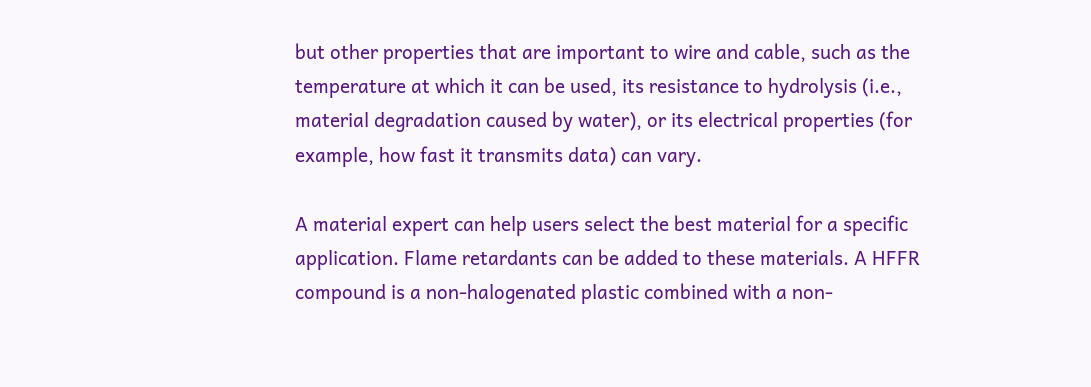but other properties that are important to wire and cable, such as the temperature at which it can be used, its resistance to hydrolysis (i.e., material degradation caused by water), or its electrical properties (for example, how fast it transmits data) can vary.

A material expert can help users select the best material for a specific application. Flame retardants can be added to these materials. A HFFR compound is a non-halogenated plastic combined with a non-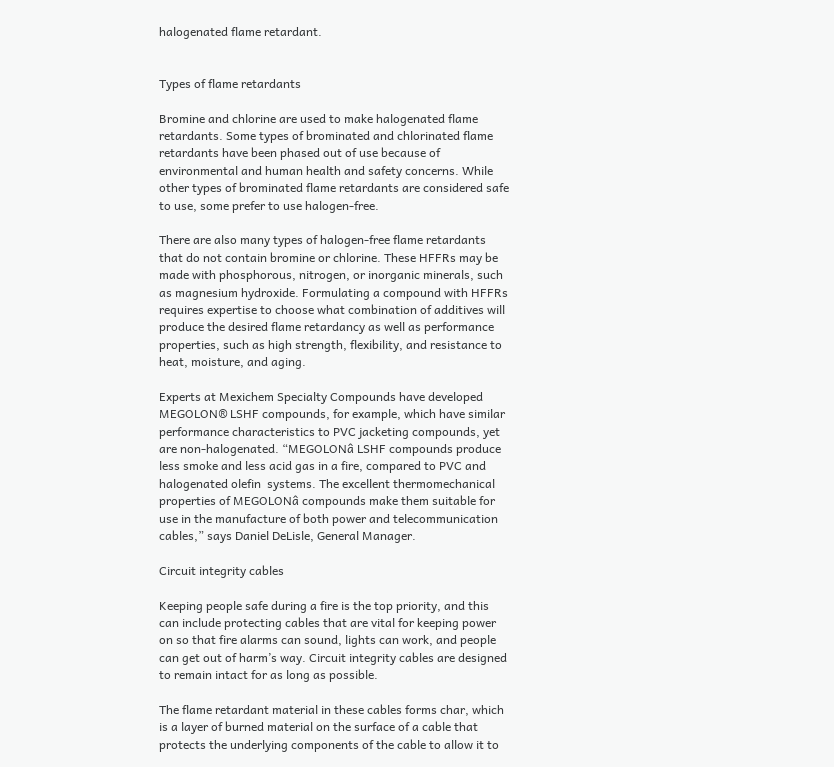halogenated flame retardant.


Types of flame retardants

Bromine and chlorine are used to make halogenated flame retardants. Some types of brominated and chlorinated flame retardants have been phased out of use because of environmental and human health and safety concerns. While other types of brominated flame retardants are considered safe to use, some prefer to use halogen-free.

There are also many types of halogen-free flame retardants that do not contain bromine or chlorine. These HFFRs may be made with phosphorous, nitrogen, or inorganic minerals, such as magnesium hydroxide. Formulating a compound with HFFRs requires expertise to choose what combination of additives will produce the desired flame retardancy as well as performance properties, such as high strength, flexibility, and resistance to heat, moisture, and aging.

Experts at Mexichem Specialty Compounds have developed MEGOLON® LSHF compounds, for example, which have similar performance characteristics to PVC jacketing compounds, yet are non-halogenated. “MEGOLONâ LSHF compounds produce less smoke and less acid gas in a fire, compared to PVC and halogenated olefin  systems. The excellent thermomechanical properties of MEGOLONâ compounds make them suitable for use in the manufacture of both power and telecommunication cables,” says Daniel DeLisle, General Manager.

Circuit integrity cables

Keeping people safe during a fire is the top priority, and this can include protecting cables that are vital for keeping power on so that fire alarms can sound, lights can work, and people can get out of harm’s way. Circuit integrity cables are designed to remain intact for as long as possible.

The flame retardant material in these cables forms char, which is a layer of burned material on the surface of a cable that protects the underlying components of the cable to allow it to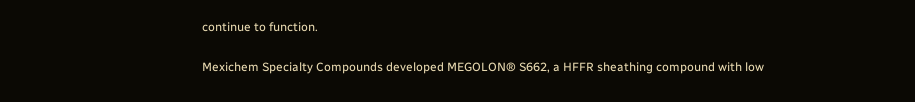continue to function.

Mexichem Specialty Compounds developed MEGOLON® S662, a HFFR sheathing compound with low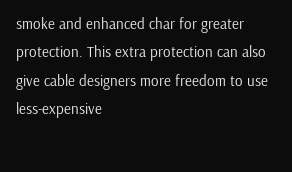smoke and enhanced char for greater protection. This extra protection can also give cable designers more freedom to use less-expensive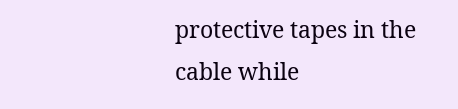protective tapes in the cable while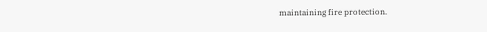maintaining fire protection.